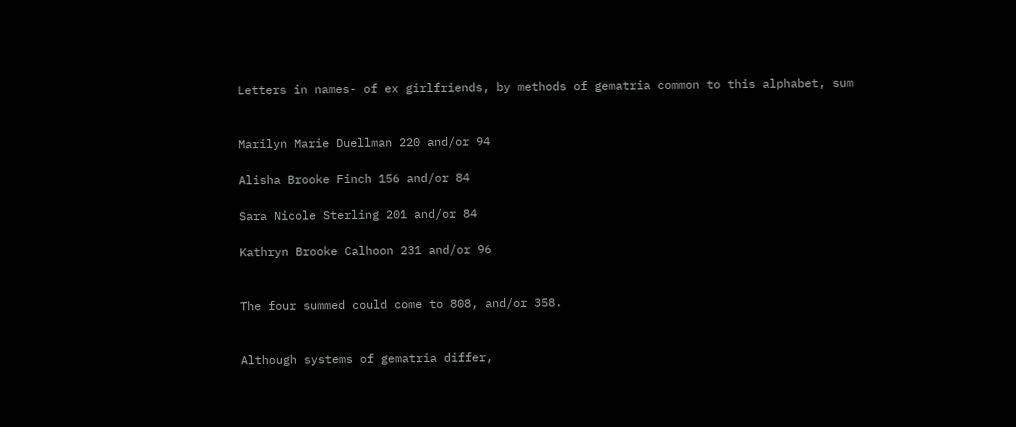Letters in names- of ex girlfriends, by methods of gematria common to this alphabet, sum


Marilyn Marie Duellman 220 and/or 94

Alisha Brooke Finch 156 and/or 84

Sara Nicole Sterling 201 and/or 84

Kathryn Brooke Calhoon 231 and/or 96


The four summed could come to 808, and/or 358.


Although systems of gematria differ,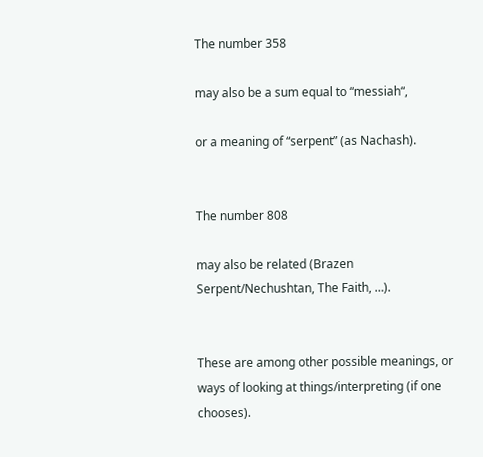The number 358

may also be a sum equal to “messiah“,

or a meaning of “serpent” (as Nachash).


The number 808

may also be related (Brazen Serpent/Nechushtan, The Faith, …).


These are among other possible meanings, or ways of looking at things/interpreting (if one chooses).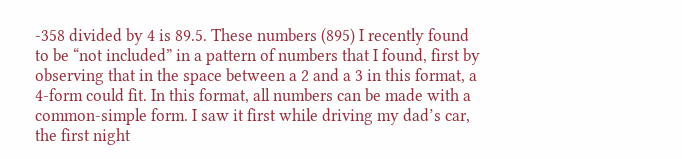-358 divided by 4 is 89.5. These numbers (895) I recently found to be “not included” in a pattern of numbers that I found, first by observing that in the space between a 2 and a 3 in this format, a 4-form could fit. In this format, all numbers can be made with a common-simple form. I saw it first while driving my dad’s car, the first night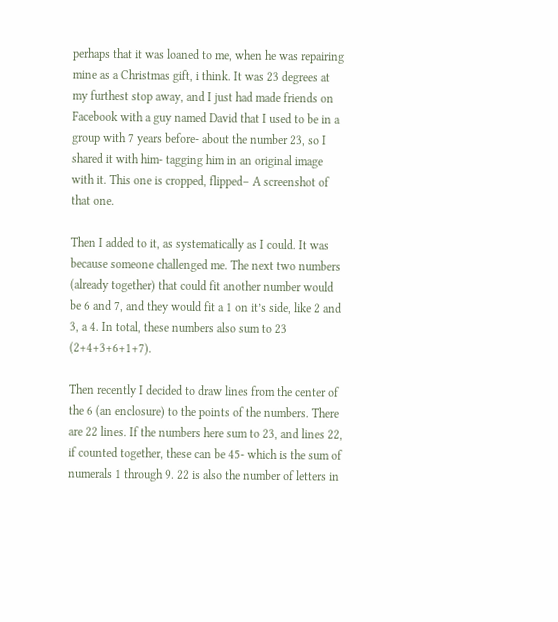perhaps that it was loaned to me, when he was repairing mine as a Christmas gift, i think. It was 23 degrees at my furthest stop away, and I just had made friends on Facebook with a guy named David that I used to be in a group with 7 years before- about the number 23, so I shared it with him- tagging him in an original image with it. This one is cropped, flipped– A screenshot of that one.

Then I added to it, as systematically as I could. It was because someone challenged me. The next two numbers (already together) that could fit another number would be 6 and 7, and they would fit a 1 on it’s side, like 2 and 3, a 4. In total, these numbers also sum to 23 (2+4+3+6+1+7).

Then recently I decided to draw lines from the center of the 6 (an enclosure) to the points of the numbers. There are 22 lines. If the numbers here sum to 23, and lines 22, if counted together, these can be 45- which is the sum of numerals 1 through 9. 22 is also the number of letters in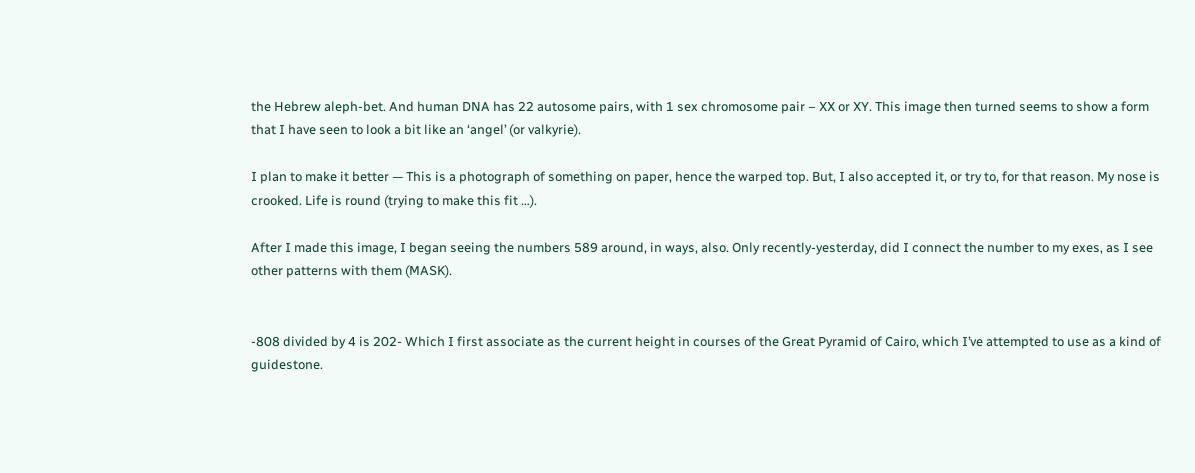the Hebrew aleph-bet. And human DNA has 22 autosome pairs, with 1 sex chromosome pair – XX or XY. This image then turned seems to show a form that I have seen to look a bit like an ‘angel’ (or valkyrie).

I plan to make it better — This is a photograph of something on paper, hence the warped top. But, I also accepted it, or try to, for that reason. My nose is crooked. Life is round (trying to make this fit …).

After I made this image, I began seeing the numbers 589 around, in ways, also. Only recently-yesterday, did I connect the number to my exes, as I see other patterns with them (MASK).


-808 divided by 4 is 202- Which I first associate as the current height in courses of the Great Pyramid of Cairo, which I’ve attempted to use as a kind of guidestone.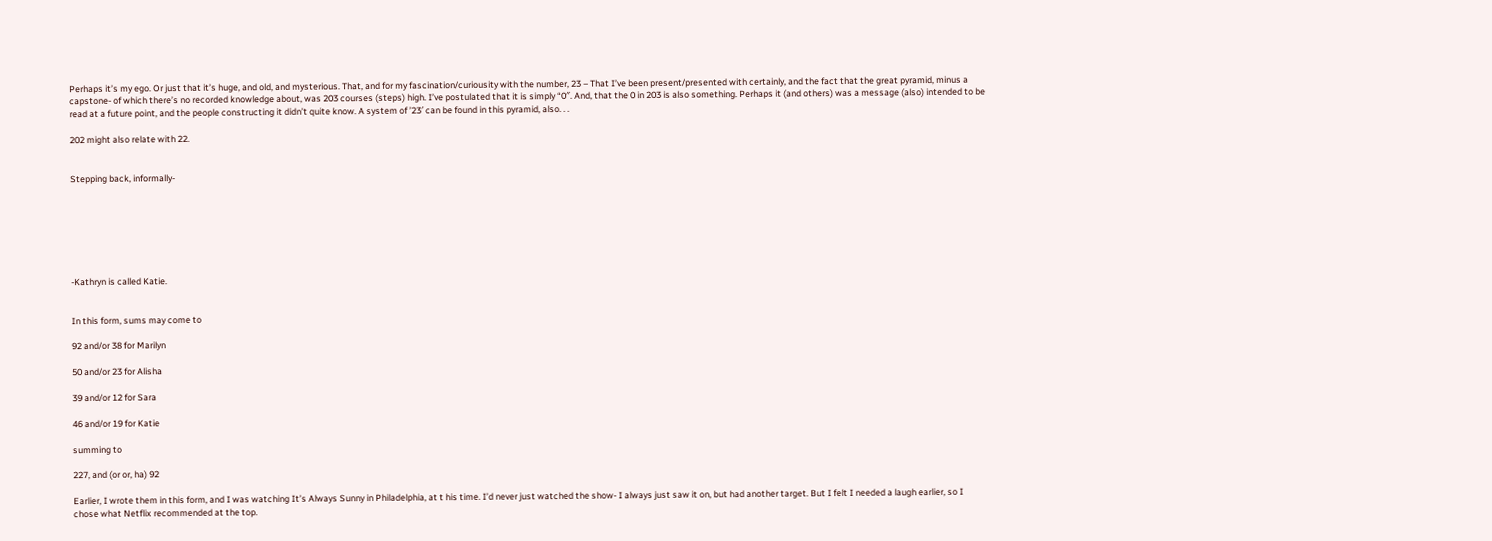Perhaps it’s my ego. Or just that it’s huge, and old, and mysterious. That, and for my fascination/curiousity with the number, 23 – That I’ve been present/presented with certainly, and the fact that the great pyramid, minus a capstone- of which there’s no recorded knowledge about, was 203 courses (steps) high. I’ve postulated that it is simply “0″. And, that the 0 in 203 is also something. Perhaps it (and others) was a message (also) intended to be read at a future point, and the people constructing it didn’t quite know. A system of ’23′ can be found in this pyramid, also. . .

202 might also relate with 22.


Stepping back, informally-







-Kathryn is called Katie.


In this form, sums may come to

92 and/or 38 for Marilyn

50 and/or 23 for Alisha

39 and/or 12 for Sara

46 and/or 19 for Katie

summing to

227, and (or or, ha) 92

Earlier, I wrote them in this form, and I was watching It’s Always Sunny in Philadelphia, at t his time. I’d never just watched the show- I always just saw it on, but had another target. But I felt I needed a laugh earlier, so I chose what Netflix recommended at the top.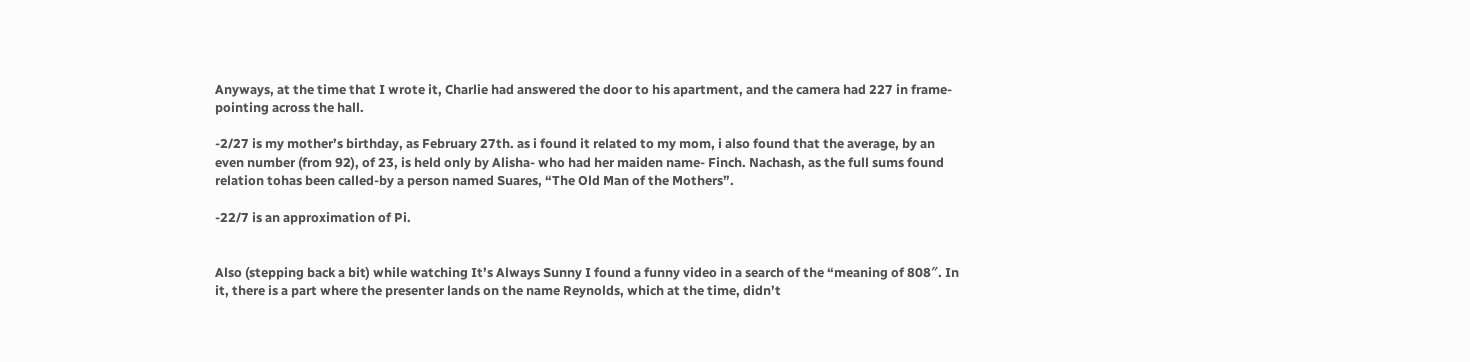Anyways, at the time that I wrote it, Charlie had answered the door to his apartment, and the camera had 227 in frame- pointing across the hall.

-2/27 is my mother’s birthday, as February 27th. as i found it related to my mom, i also found that the average, by an even number (from 92), of 23, is held only by Alisha- who had her maiden name- Finch. Nachash, as the full sums found relation tohas been called-by a person named Suares, “The Old Man of the Mothers”.

-22/7 is an approximation of Pi.


Also (stepping back a bit) while watching It’s Always Sunny I found a funny video in a search of the “meaning of 808″. In it, there is a part where the presenter lands on the name Reynolds, which at the time, didn’t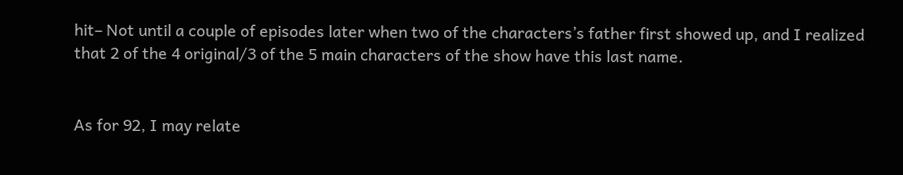hit– Not until a couple of episodes later when two of the characters’s father first showed up, and I realized that 2 of the 4 original/3 of the 5 main characters of the show have this last name.


As for 92, I may relate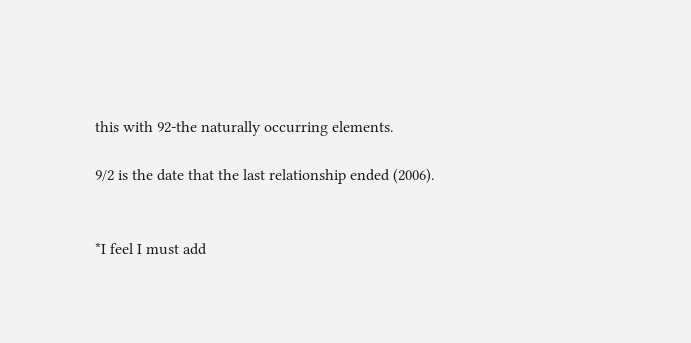this with 92-the naturally occurring elements.

9/2 is the date that the last relationship ended (2006).


*I feel I must add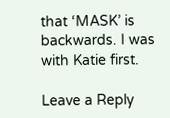that ‘MASK’ is backwards. I was with Katie first.

Leave a Reply